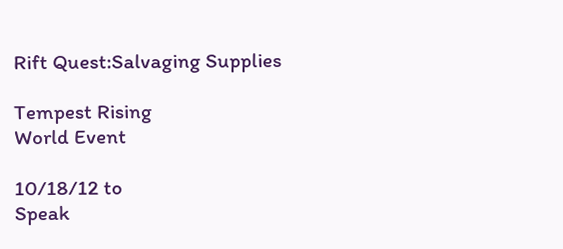Rift Quest:Salvaging Supplies

Tempest Rising
World Event

10/18/12 to
Speak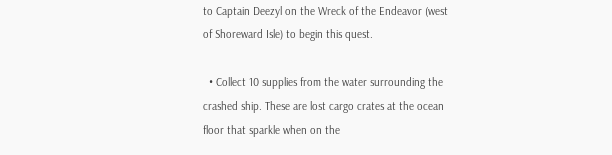to Captain Deezyl on the Wreck of the Endeavor (west of Shoreward Isle) to begin this quest.

  • Collect 10 supplies from the water surrounding the crashed ship. These are lost cargo crates at the ocean floor that sparkle when on the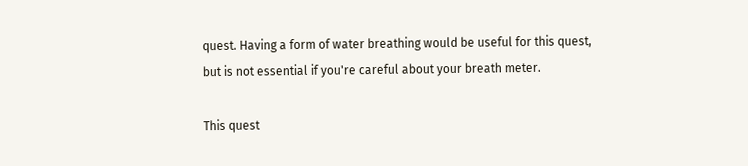quest. Having a form of water breathing would be useful for this quest, but is not essential if you're careful about your breath meter.

This quest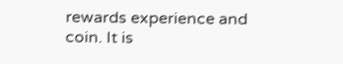rewards experience and coin. It is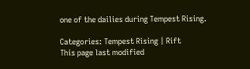one of the dailies during Tempest Rising.

Categories: Tempest Rising | Rift
This page last modified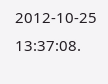2012-10-25 13:37:08.